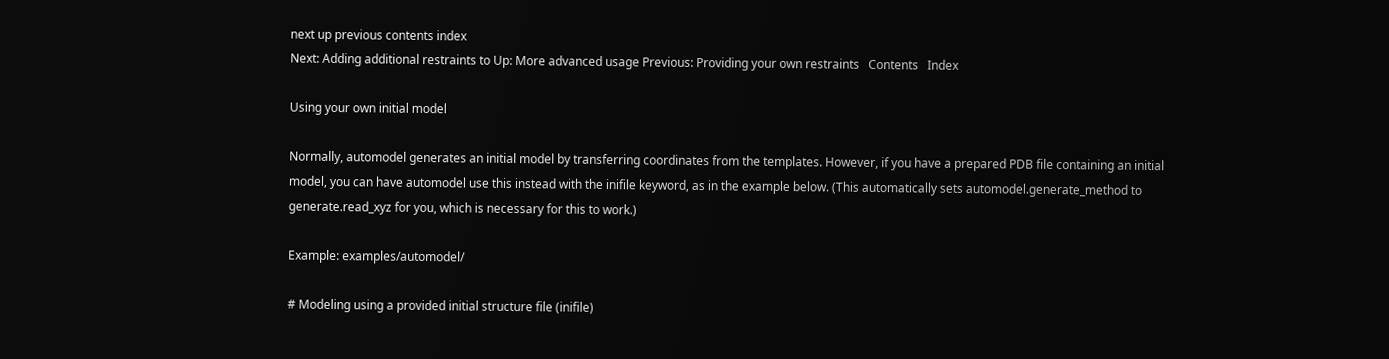next up previous contents index
Next: Adding additional restraints to Up: More advanced usage Previous: Providing your own restraints   Contents   Index

Using your own initial model

Normally, automodel generates an initial model by transferring coordinates from the templates. However, if you have a prepared PDB file containing an initial model, you can have automodel use this instead with the inifile keyword, as in the example below. (This automatically sets automodel.generate_method to generate.read_xyz for you, which is necessary for this to work.)

Example: examples/automodel/

# Modeling using a provided initial structure file (inifile)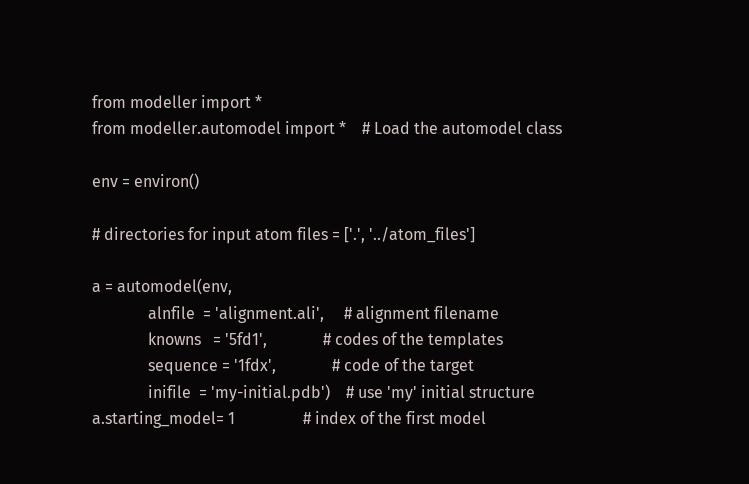from modeller import *
from modeller.automodel import *    # Load the automodel class

env = environ()

# directories for input atom files = ['.', '../atom_files']

a = automodel(env,
              alnfile  = 'alignment.ali',     # alignment filename
              knowns   = '5fd1',              # codes of the templates
              sequence = '1fdx',              # code of the target
              inifile  = 'my-initial.pdb')    # use 'my' initial structure
a.starting_model= 1                 # index of the first model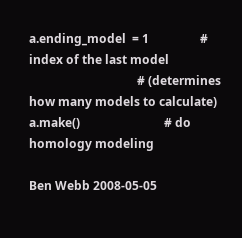a.ending_model  = 1                 # index of the last model
                                    # (determines how many models to calculate)
a.make()                            # do homology modeling

Ben Webb 2008-05-05